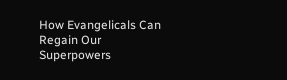How Evangelicals Can Regain Our Superpowers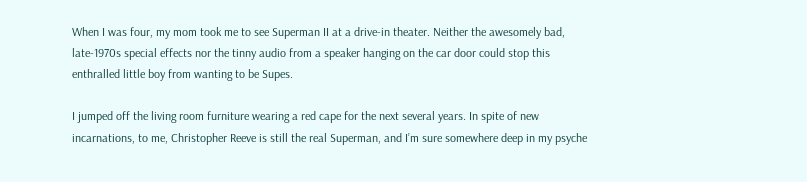When I was four, my mom took me to see Superman II at a drive-in theater. Neither the awesomely bad, late-1970s special effects nor the tinny audio from a speaker hanging on the car door could stop this enthralled little boy from wanting to be Supes.

I jumped off the living room furniture wearing a red cape for the next several years. In spite of new incarnations, to me, Christopher Reeve is still the real Superman, and I’m sure somewhere deep in my psyche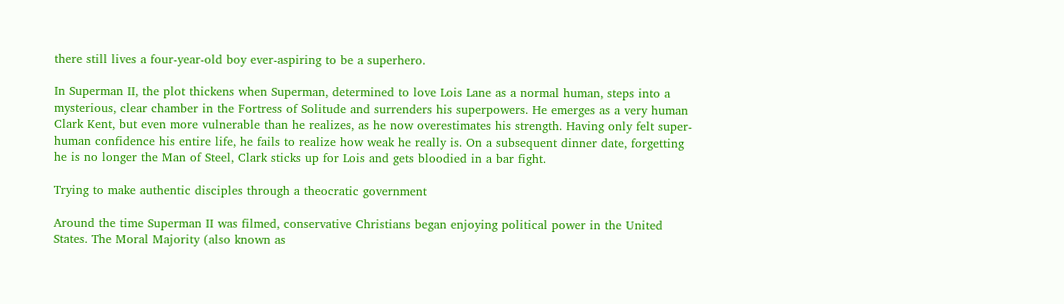there still lives a four-year-old boy ever-aspiring to be a superhero.

In Superman II, the plot thickens when Superman, determined to love Lois Lane as a normal human, steps into a mysterious, clear chamber in the Fortress of Solitude and surrenders his superpowers. He emerges as a very human Clark Kent, but even more vulnerable than he realizes, as he now overestimates his strength. Having only felt super-human confidence his entire life, he fails to realize how weak he really is. On a subsequent dinner date, forgetting he is no longer the Man of Steel, Clark sticks up for Lois and gets bloodied in a bar fight.

Trying to make authentic disciples through a theocratic government

Around the time Superman II was filmed, conservative Christians began enjoying political power in the United States. The Moral Majority (also known as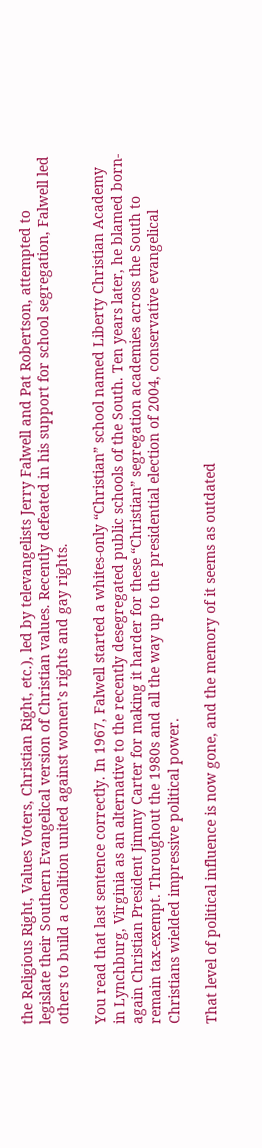the Religious Right, Values Voters, Christian Right, etc.), led by televangelists Jerry Falwell and Pat Robertson, attempted to legislate their Southern Evangelical version of Christian values. Recently defeated in his support for school segregation, Falwell led others to build a coalition united against women’s rights and gay rights.

You read that last sentence correctly. In 1967, Falwell started a whites-only “Christian” school named Liberty Christian Academy in Lynchburg, Virginia as an alternative to the recently desegregated public schools of the South. Ten years later, he blamed born-again Christian President Jimmy Carter for making it harder for these “Christian” segregation academies across the South to remain tax-exempt. Throughout the 1980s and all the way up to the presidential election of 2004, conservative evangelical Christians wielded impressive political power.

That level of political influence is now gone, and the memory of it seems as outdated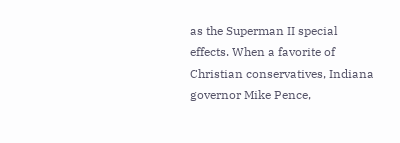as the Superman II special effects. When a favorite of Christian conservatives, Indiana governor Mike Pence,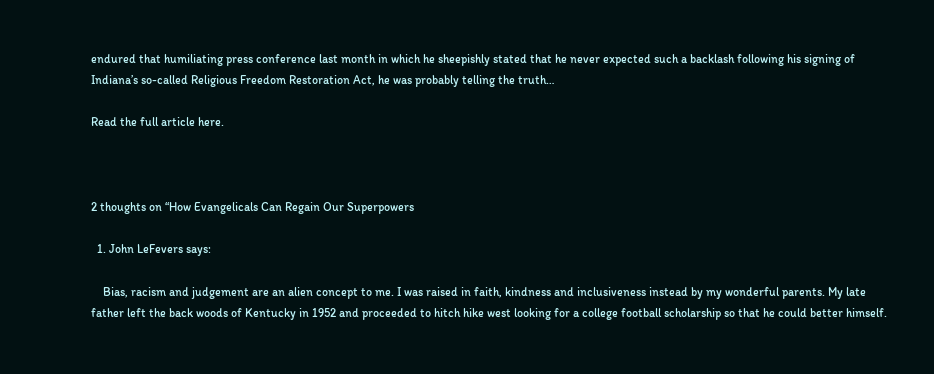endured that humiliating press conference last month in which he sheepishly stated that he never expected such a backlash following his signing of Indiana’s so-called Religious Freedom Restoration Act, he was probably telling the truth…

Read the full article here.



2 thoughts on “How Evangelicals Can Regain Our Superpowers

  1. John LeFevers says:

    Bias, racism and judgement are an alien concept to me. I was raised in faith, kindness and inclusiveness instead by my wonderful parents. My late father left the back woods of Kentucky in 1952 and proceeded to hitch hike west looking for a college football scholarship so that he could better himself.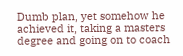Dumb plan, yet somehow he achieved it, taking a masters degree and going on to coach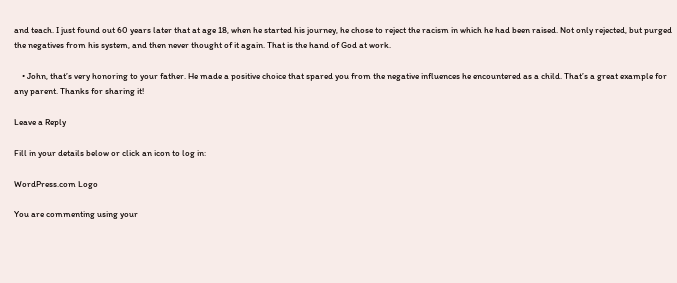and teach. I just found out 60 years later that at age 18, when he started his journey, he chose to reject the racism in which he had been raised. Not only rejected, but purged the negatives from his system, and then never thought of it again. That is the hand of God at work.

    • John, that’s very honoring to your father. He made a positive choice that spared you from the negative influences he encountered as a child. That’s a great example for any parent. Thanks for sharing it!

Leave a Reply

Fill in your details below or click an icon to log in:

WordPress.com Logo

You are commenting using your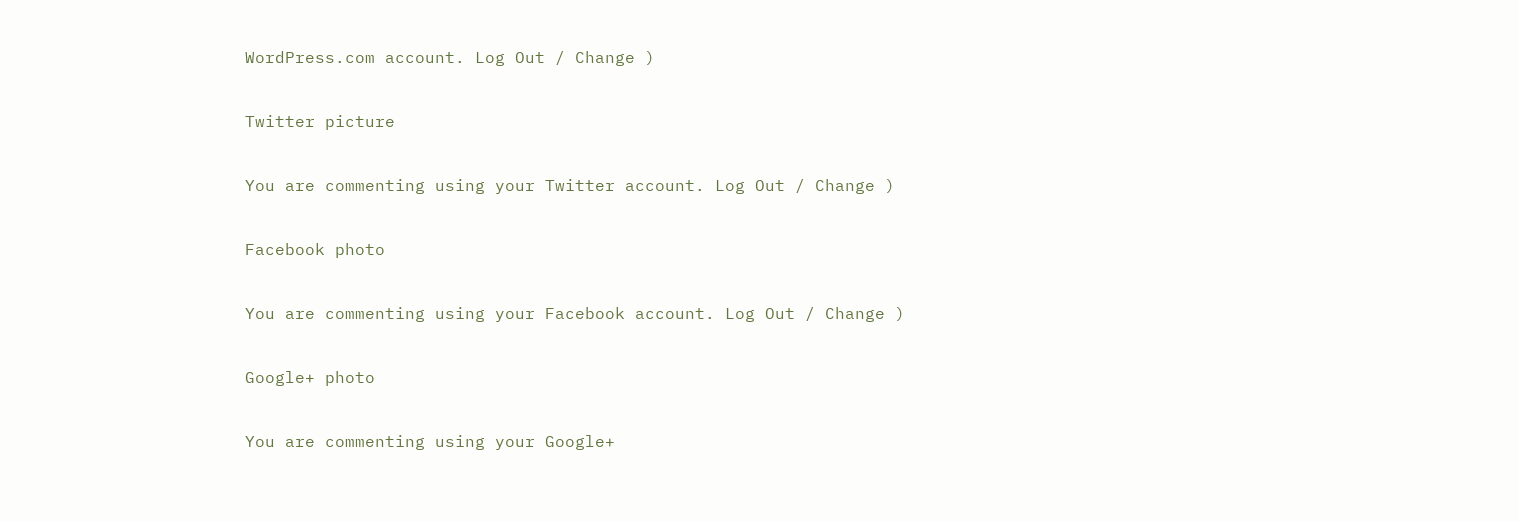WordPress.com account. Log Out / Change )

Twitter picture

You are commenting using your Twitter account. Log Out / Change )

Facebook photo

You are commenting using your Facebook account. Log Out / Change )

Google+ photo

You are commenting using your Google+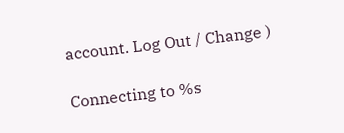account. Log Out / Change )

Connecting to %s